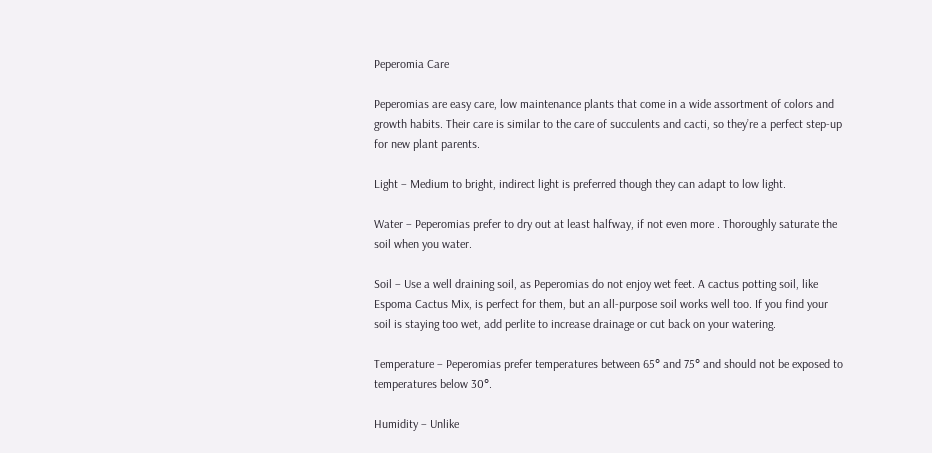Peperomia Care

Peperomias are easy care, low maintenance plants that come in a wide assortment of colors and growth habits. Their care is similar to the care of succulents and cacti, so they’re a perfect step-up for new plant parents.

Light – Medium to bright, indirect light is preferred though they can adapt to low light.

Water – Peperomias prefer to dry out at least halfway, if not even more . Thoroughly saturate the soil when you water.

Soil – Use a well draining soil, as Peperomias do not enjoy wet feet. A cactus potting soil, like Espoma Cactus Mix, is perfect for them, but an all-purpose soil works well too. If you find your soil is staying too wet, add perlite to increase drainage or cut back on your watering.

Temperature – Peperomias prefer temperatures between 65° and 75° and should not be exposed to temperatures below 30°.

Humidity – Unlike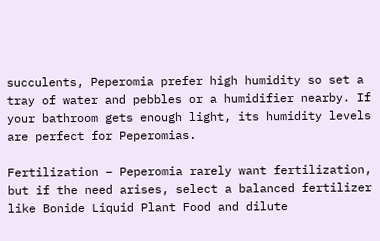succulents, Peperomia prefer high humidity so set a tray of water and pebbles or a humidifier nearby. If your bathroom gets enough light, its humidity levels are perfect for Peperomias.

Fertilization – Peperomia rarely want fertilization, but if the need arises, select a balanced fertilizer like Bonide Liquid Plant Food and dilute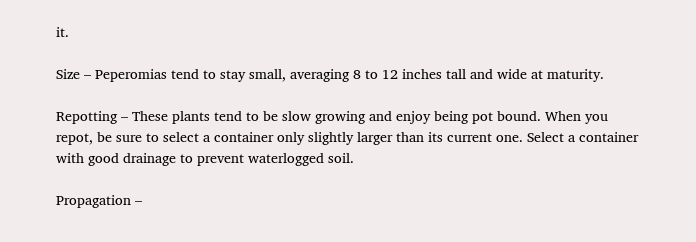it.

Size – Peperomias tend to stay small, averaging 8 to 12 inches tall and wide at maturity.

Repotting – These plants tend to be slow growing and enjoy being pot bound. When you repot, be sure to select a container only slightly larger than its current one. Select a container with good drainage to prevent waterlogged soil.

Propagation –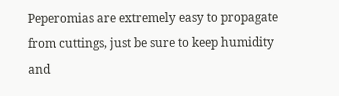Peperomias are extremely easy to propagate from cuttings, just be sure to keep humidity and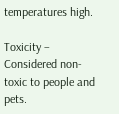temperatures high.

Toxicity – Considered non-toxic to people and pets.